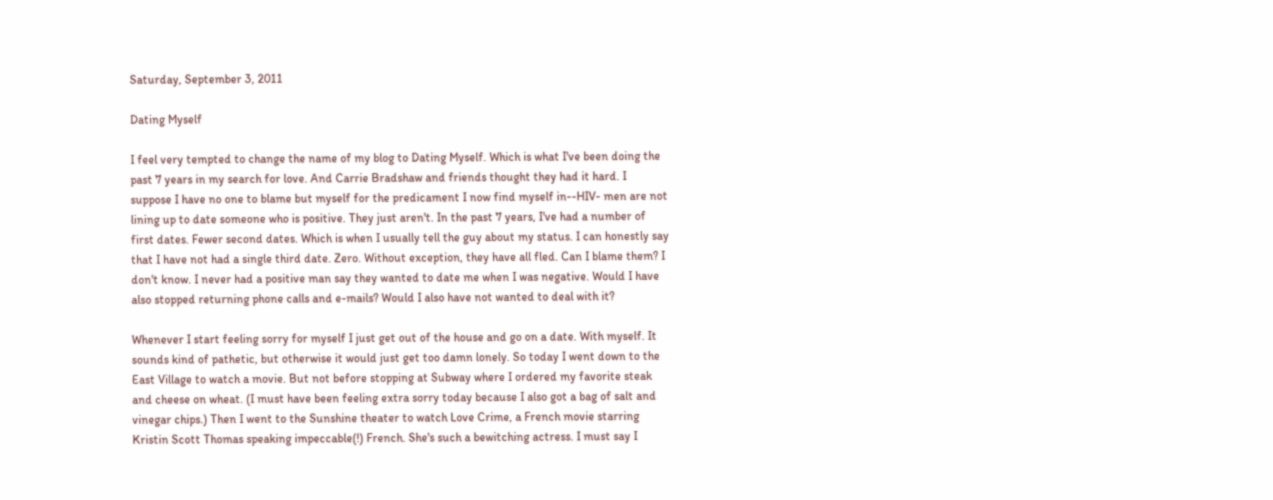Saturday, September 3, 2011

Dating Myself

I feel very tempted to change the name of my blog to Dating Myself. Which is what I've been doing the past 7 years in my search for love. And Carrie Bradshaw and friends thought they had it hard. I suppose I have no one to blame but myself for the predicament I now find myself in--HIV- men are not lining up to date someone who is positive. They just aren't. In the past 7 years, I've had a number of first dates. Fewer second dates. Which is when I usually tell the guy about my status. I can honestly say that I have not had a single third date. Zero. Without exception, they have all fled. Can I blame them? I don't know. I never had a positive man say they wanted to date me when I was negative. Would I have also stopped returning phone calls and e-mails? Would I also have not wanted to deal with it?

Whenever I start feeling sorry for myself I just get out of the house and go on a date. With myself. It sounds kind of pathetic, but otherwise it would just get too damn lonely. So today I went down to the East Village to watch a movie. But not before stopping at Subway where I ordered my favorite steak and cheese on wheat. (I must have been feeling extra sorry today because I also got a bag of salt and vinegar chips.) Then I went to the Sunshine theater to watch Love Crime, a French movie starring Kristin Scott Thomas speaking impeccable(!) French. She's such a bewitching actress. I must say I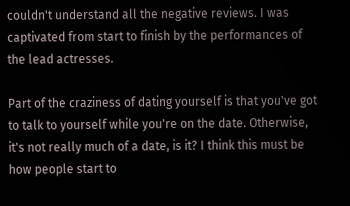couldn't understand all the negative reviews. I was captivated from start to finish by the performances of the lead actresses.

Part of the craziness of dating yourself is that you've got to talk to yourself while you're on the date. Otherwise, it's not really much of a date, is it? I think this must be how people start to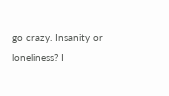go crazy. Insanity or loneliness? I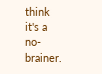think it's a no-brainer.